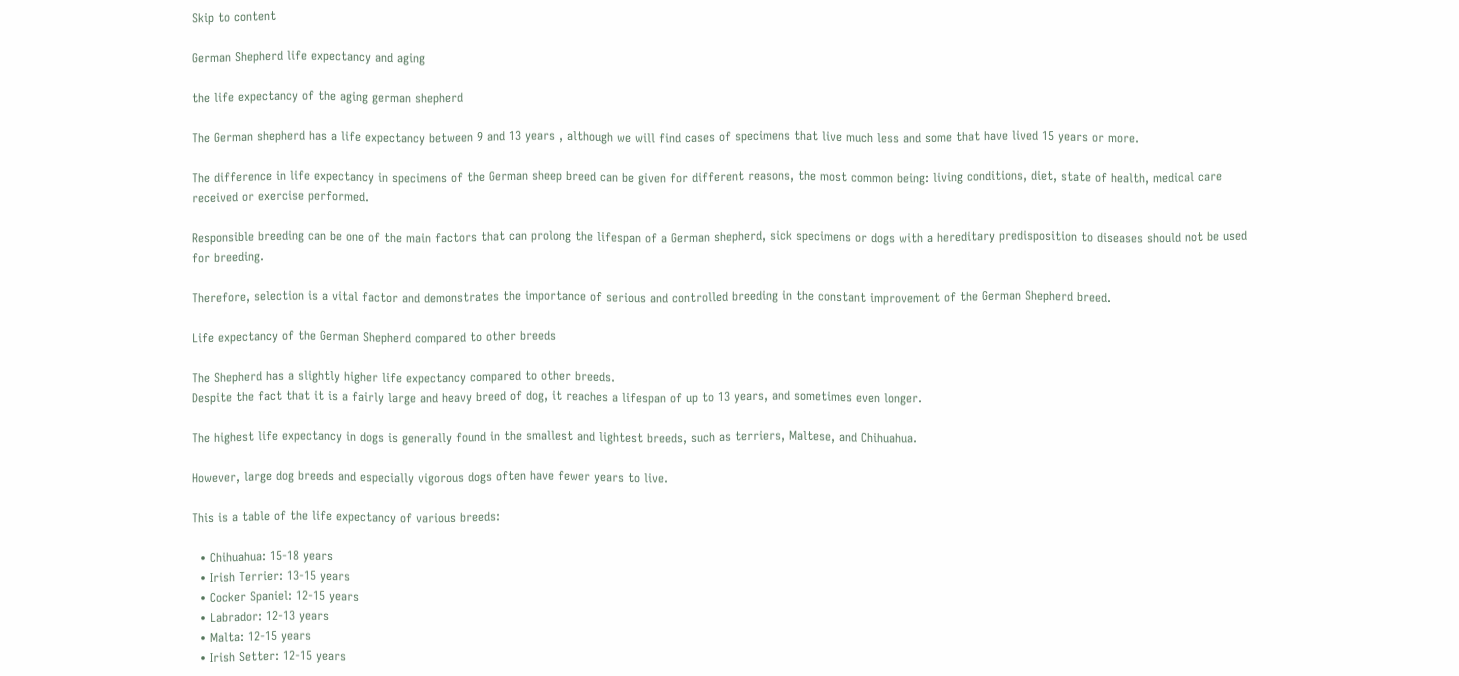Skip to content

German Shepherd life expectancy and aging

the life expectancy of the aging german shepherd

The German shepherd has a life expectancy between 9 and 13 years , although we will find cases of specimens that live much less and some that have lived 15 years or more.

The difference in life expectancy in specimens of the German sheep breed can be given for different reasons, the most common being: living conditions, diet, state of health, medical care received or exercise performed.

Responsible breeding can be one of the main factors that can prolong the lifespan of a German shepherd, sick specimens or dogs with a hereditary predisposition to diseases should not be used for breeding.

Therefore, selection is a vital factor and demonstrates the importance of serious and controlled breeding in the constant improvement of the German Shepherd breed.

Life expectancy of the German Shepherd compared to other breeds

The Shepherd has a slightly higher life expectancy compared to other breeds.
Despite the fact that it is a fairly large and heavy breed of dog, it reaches a lifespan of up to 13 years, and sometimes even longer.

The highest life expectancy in dogs is generally found in the smallest and lightest breeds, such as terriers, Maltese, and Chihuahua.

However, large dog breeds and especially vigorous dogs often have fewer years to live.

This is a table of the life expectancy of various breeds:

  • Chihuahua: 15-18 years
  • Irish Terrier: 13-15 years
  • Cocker Spaniel: 12-15 years
  • Labrador: 12-13 years
  • Malta: 12-15 years
  • Irish Setter: 12-15 years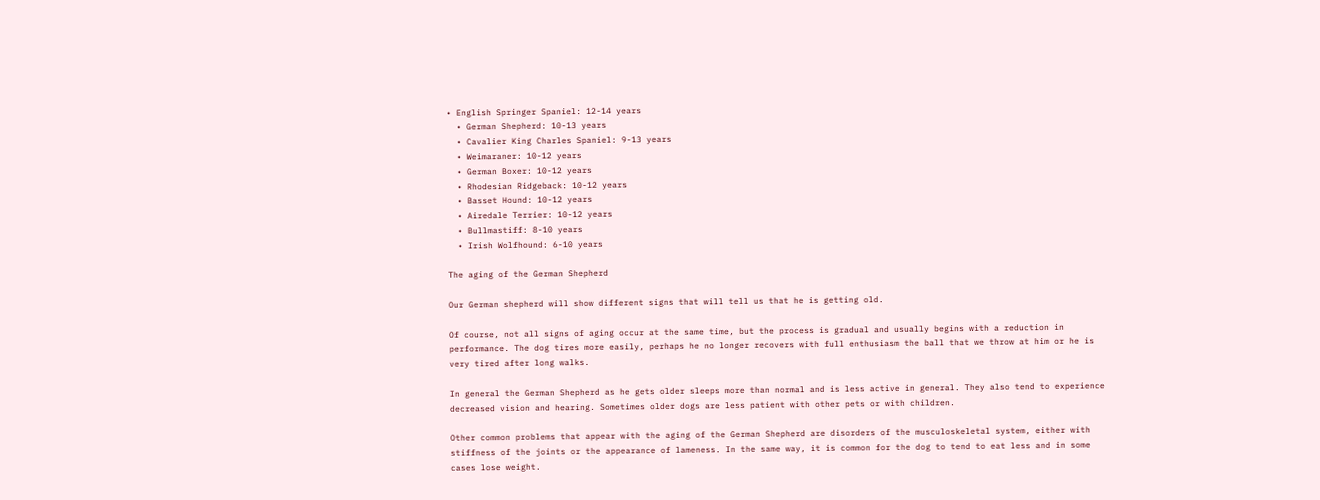• English Springer Spaniel: 12-14 years
  • German Shepherd: 10-13 years
  • Cavalier King Charles Spaniel: 9-13 years
  • Weimaraner: 10-12 years
  • German Boxer: 10-12 years
  • Rhodesian Ridgeback: 10-12 years
  • Basset Hound: 10-12 years
  • Airedale Terrier: 10-12 years
  • Bullmastiff: 8-10 years
  • Irish Wolfhound: 6-10 years

The aging of the German Shepherd

Our German shepherd will show different signs that will tell us that he is getting old.

Of course, not all signs of aging occur at the same time, but the process is gradual and usually begins with a reduction in performance. The dog tires more easily, perhaps he no longer recovers with full enthusiasm the ball that we throw at him or he is very tired after long walks.

In general the German Shepherd as he gets older sleeps more than normal and is less active in general. They also tend to experience decreased vision and hearing. Sometimes older dogs are less patient with other pets or with children.

Other common problems that appear with the aging of the German Shepherd are disorders of the musculoskeletal system, either with stiffness of the joints or the appearance of lameness. In the same way, it is common for the dog to tend to eat less and in some cases lose weight.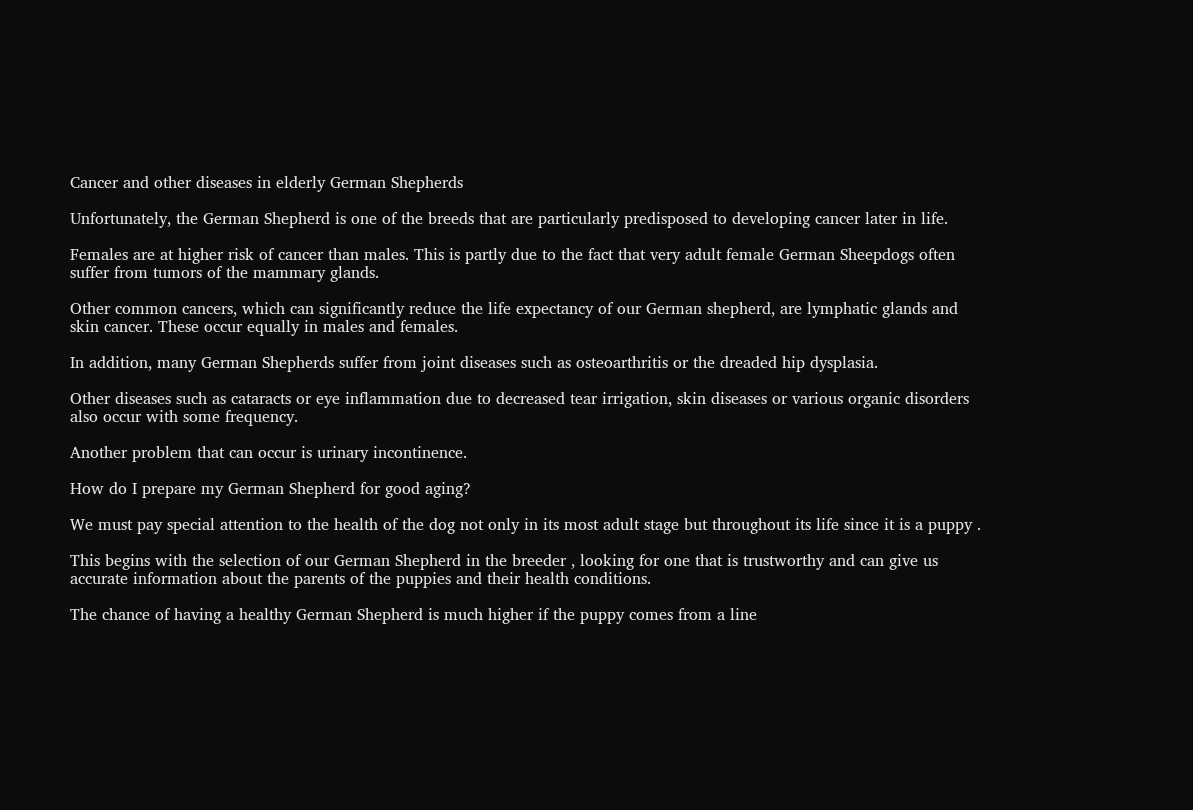Cancer and other diseases in elderly German Shepherds

Unfortunately, the German Shepherd is one of the breeds that are particularly predisposed to developing cancer later in life.

Females are at higher risk of cancer than males. This is partly due to the fact that very adult female German Sheepdogs often suffer from tumors of the mammary glands.

Other common cancers, which can significantly reduce the life expectancy of our German shepherd, are lymphatic glands and skin cancer. These occur equally in males and females.

In addition, many German Shepherds suffer from joint diseases such as osteoarthritis or the dreaded hip dysplasia.

Other diseases such as cataracts or eye inflammation due to decreased tear irrigation, skin diseases or various organic disorders also occur with some frequency.

Another problem that can occur is urinary incontinence.

How do I prepare my German Shepherd for good aging?

We must pay special attention to the health of the dog not only in its most adult stage but throughout its life since it is a puppy .

This begins with the selection of our German Shepherd in the breeder , looking for one that is trustworthy and can give us accurate information about the parents of the puppies and their health conditions.

The chance of having a healthy German Shepherd is much higher if the puppy comes from a line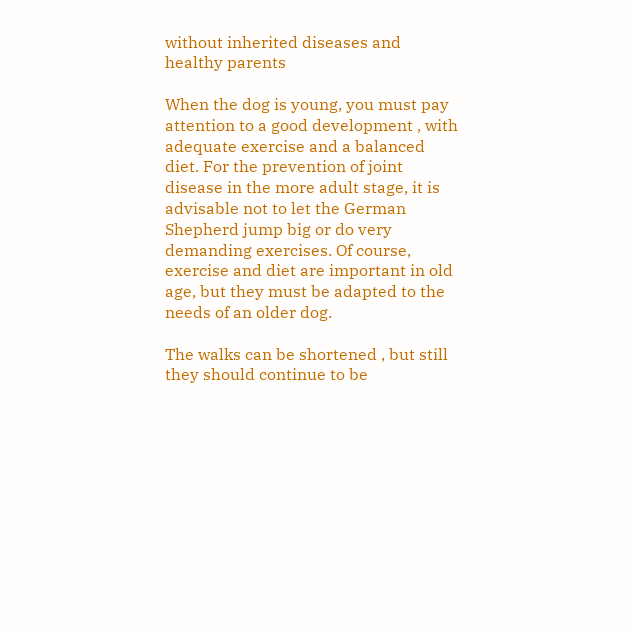without inherited diseases and healthy parents

When the dog is young, you must pay attention to a good development , with adequate exercise and a balanced diet. For the prevention of joint disease in the more adult stage, it is advisable not to let the German Shepherd jump big or do very demanding exercises. Of course, exercise and diet are important in old age, but they must be adapted to the needs of an older dog.

The walks can be shortened , but still they should continue to be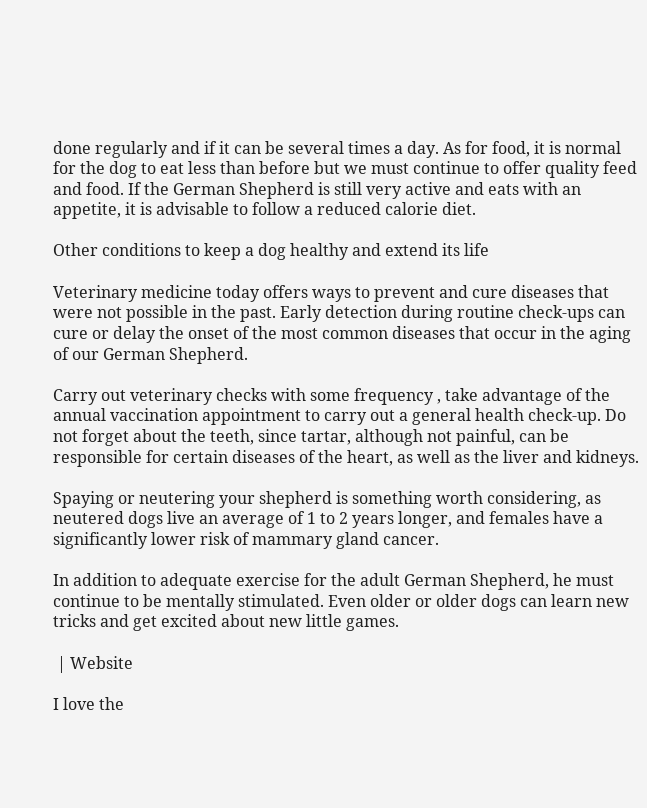done regularly and if it can be several times a day. As for food, it is normal for the dog to eat less than before but we must continue to offer quality feed and food. If the German Shepherd is still very active and eats with an appetite, it is advisable to follow a reduced calorie diet.

Other conditions to keep a dog healthy and extend its life

Veterinary medicine today offers ways to prevent and cure diseases that were not possible in the past. Early detection during routine check-ups can cure or delay the onset of the most common diseases that occur in the aging of our German Shepherd.

Carry out veterinary checks with some frequency , take advantage of the annual vaccination appointment to carry out a general health check-up. Do not forget about the teeth, since tartar, although not painful, can be responsible for certain diseases of the heart, as well as the liver and kidneys.

Spaying or neutering your shepherd is something worth considering, as neutered dogs live an average of 1 to 2 years longer, and females have a significantly lower risk of mammary gland cancer.

In addition to adequate exercise for the adult German Shepherd, he must continue to be mentally stimulated. Even older or older dogs can learn new tricks and get excited about new little games.

 | Website

I love the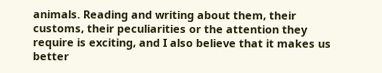animals. Reading and writing about them, their customs, their peculiarities or the attention they require is exciting, and I also believe that it makes us better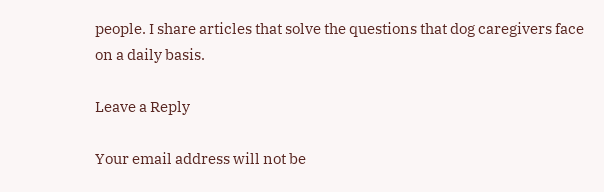people. I share articles that solve the questions that dog caregivers face on a daily basis.

Leave a Reply

Your email address will not be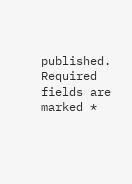published. Required fields are marked *